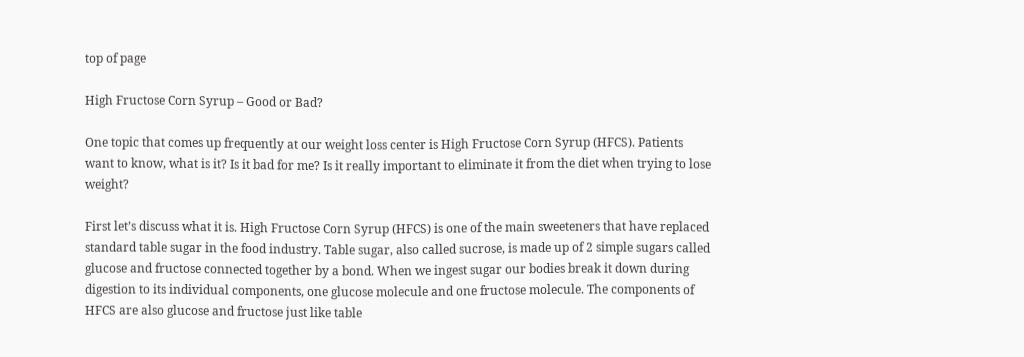top of page

High Fructose Corn Syrup – Good or Bad?

One topic that comes up frequently at our weight loss center is High Fructose Corn Syrup (HFCS). Patients want to know, what is it? Is it bad for me? Is it really important to eliminate it from the diet when trying to lose weight?

First let’s discuss what it is. High Fructose Corn Syrup (HFCS) is one of the main sweeteners that have replaced standard table sugar in the food industry. Table sugar, also called sucrose, is made up of 2 simple sugars called glucose and fructose connected together by a bond. When we ingest sugar our bodies break it down during digestion to its individual components, one glucose molecule and one fructose molecule. The components of HFCS are also glucose and fructose just like table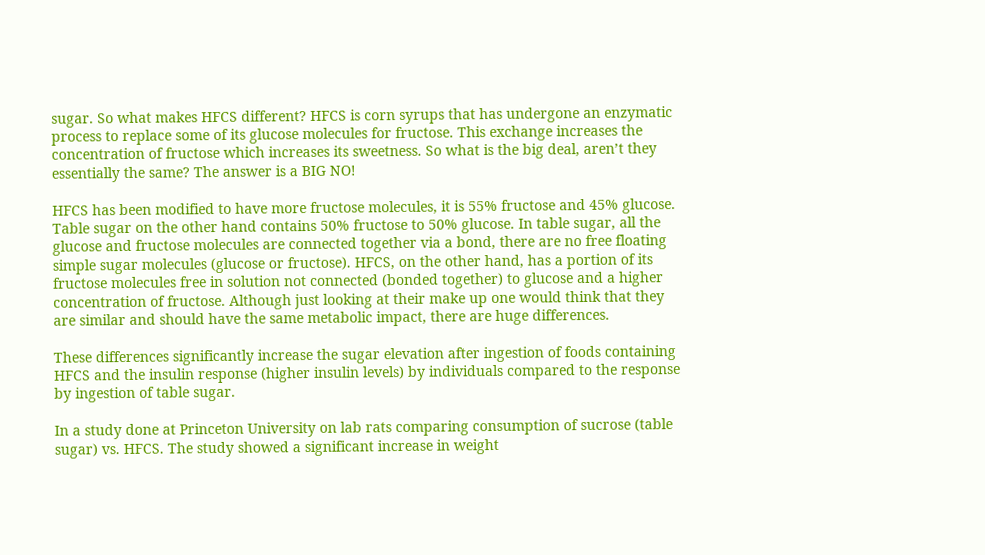sugar. So what makes HFCS different? HFCS is corn syrups that has undergone an enzymatic process to replace some of its glucose molecules for fructose. This exchange increases the concentration of fructose which increases its sweetness. So what is the big deal, aren’t they essentially the same? The answer is a BIG NO!

HFCS has been modified to have more fructose molecules, it is 55% fructose and 45% glucose. Table sugar on the other hand contains 50% fructose to 50% glucose. In table sugar, all the glucose and fructose molecules are connected together via a bond, there are no free floating simple sugar molecules (glucose or fructose). HFCS, on the other hand, has a portion of its fructose molecules free in solution not connected (bonded together) to glucose and a higher concentration of fructose. Although just looking at their make up one would think that they are similar and should have the same metabolic impact, there are huge differences.

These differences significantly increase the sugar elevation after ingestion of foods containing HFCS and the insulin response (higher insulin levels) by individuals compared to the response by ingestion of table sugar.

In a study done at Princeton University on lab rats comparing consumption of sucrose (table sugar) vs. HFCS. The study showed a significant increase in weight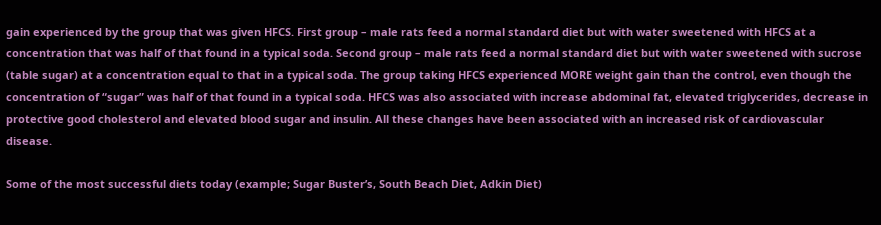gain experienced by the group that was given HFCS. First group – male rats feed a normal standard diet but with water sweetened with HFCS at a concentration that was half of that found in a typical soda. Second group – male rats feed a normal standard diet but with water sweetened with sucrose (table sugar) at a concentration equal to that in a typical soda. The group taking HFCS experienced MORE weight gain than the control, even though the concentration of “sugar” was half of that found in a typical soda. HFCS was also associated with increase abdominal fat, elevated triglycerides, decrease in protective good cholesterol and elevated blood sugar and insulin. All these changes have been associated with an increased risk of cardiovascular disease.

Some of the most successful diets today (example; Sugar Buster’s, South Beach Diet, Adkin Diet)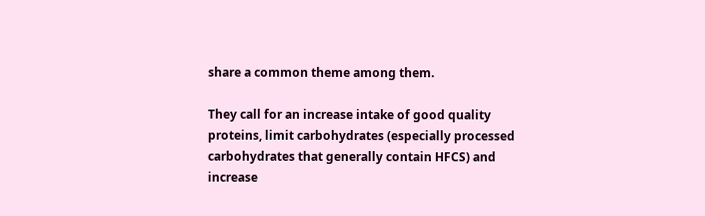share a common theme among them.

They call for an increase intake of good quality proteins, limit carbohydrates (especially processed carbohydrates that generally contain HFCS) and increase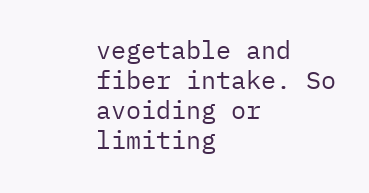vegetable and fiber intake. So avoiding or limiting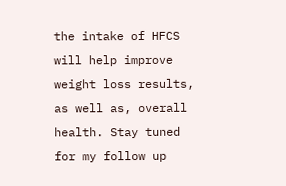the intake of HFCS will help improve weight loss results, as well as, overall health. Stay tuned for my follow up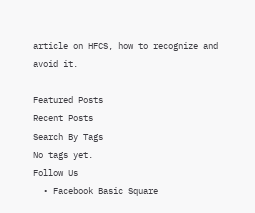article on HFCS, how to recognize and avoid it.

Featured Posts
Recent Posts
Search By Tags
No tags yet.
Follow Us
  • Facebook Basic Square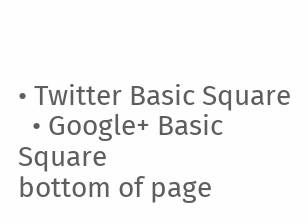• Twitter Basic Square
  • Google+ Basic Square
bottom of page